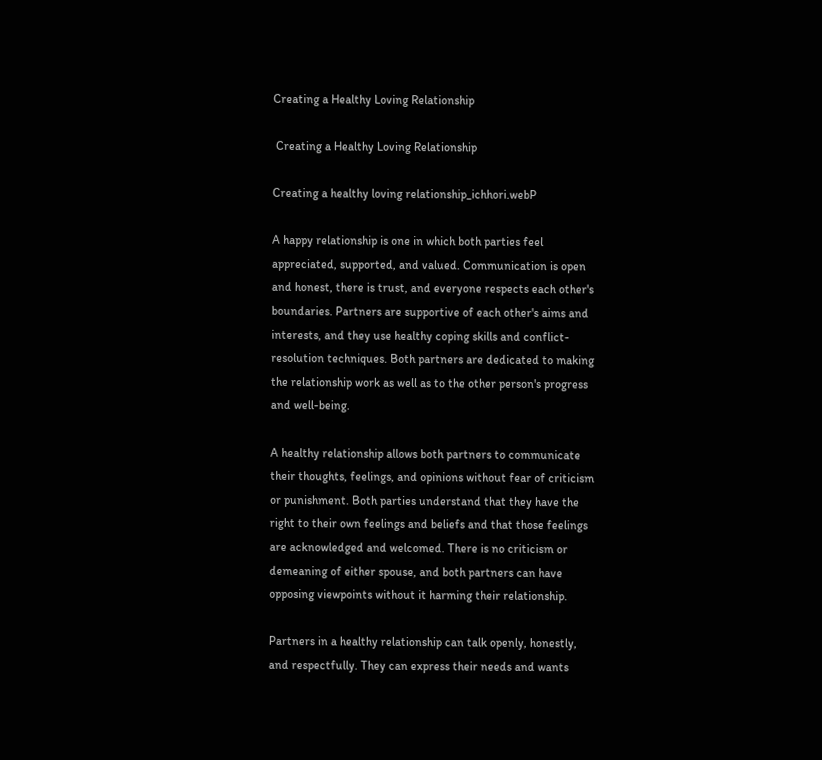Creating a Healthy Loving Relationship

 Creating a Healthy Loving Relationship

Creating a healthy loving relationship_ichhori.webP

A happy relationship is one in which both parties feel appreciated, supported, and valued. Communication is open and honest, there is trust, and everyone respects each other's boundaries. Partners are supportive of each other's aims and interests, and they use healthy coping skills and conflict-resolution techniques. Both partners are dedicated to making the relationship work as well as to the other person's progress and well-being.

A healthy relationship allows both partners to communicate their thoughts, feelings, and opinions without fear of criticism or punishment. Both parties understand that they have the right to their own feelings and beliefs and that those feelings are acknowledged and welcomed. There is no criticism or demeaning of either spouse, and both partners can have opposing viewpoints without it harming their relationship.

Partners in a healthy relationship can talk openly, honestly, and respectfully. They can express their needs and wants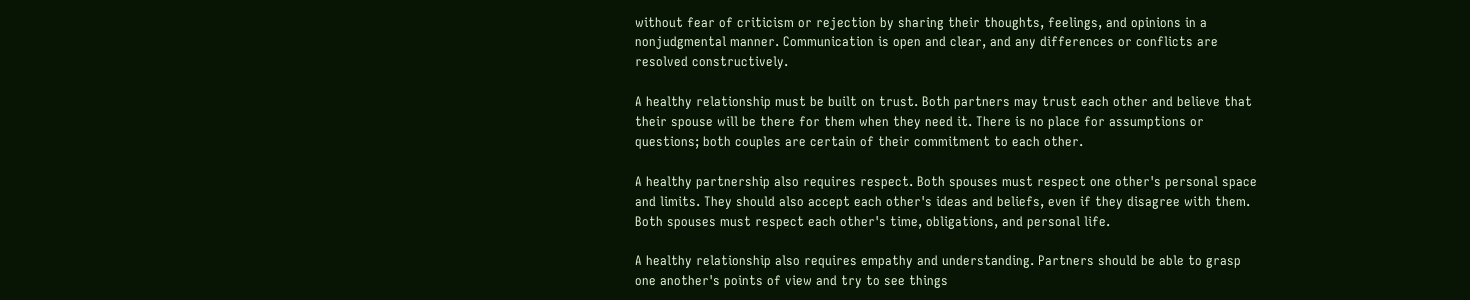without fear of criticism or rejection by sharing their thoughts, feelings, and opinions in a nonjudgmental manner. Communication is open and clear, and any differences or conflicts are resolved constructively.

A healthy relationship must be built on trust. Both partners may trust each other and believe that their spouse will be there for them when they need it. There is no place for assumptions or questions; both couples are certain of their commitment to each other.

A healthy partnership also requires respect. Both spouses must respect one other's personal space and limits. They should also accept each other's ideas and beliefs, even if they disagree with them. Both spouses must respect each other's time, obligations, and personal life.

A healthy relationship also requires empathy and understanding. Partners should be able to grasp one another's points of view and try to see things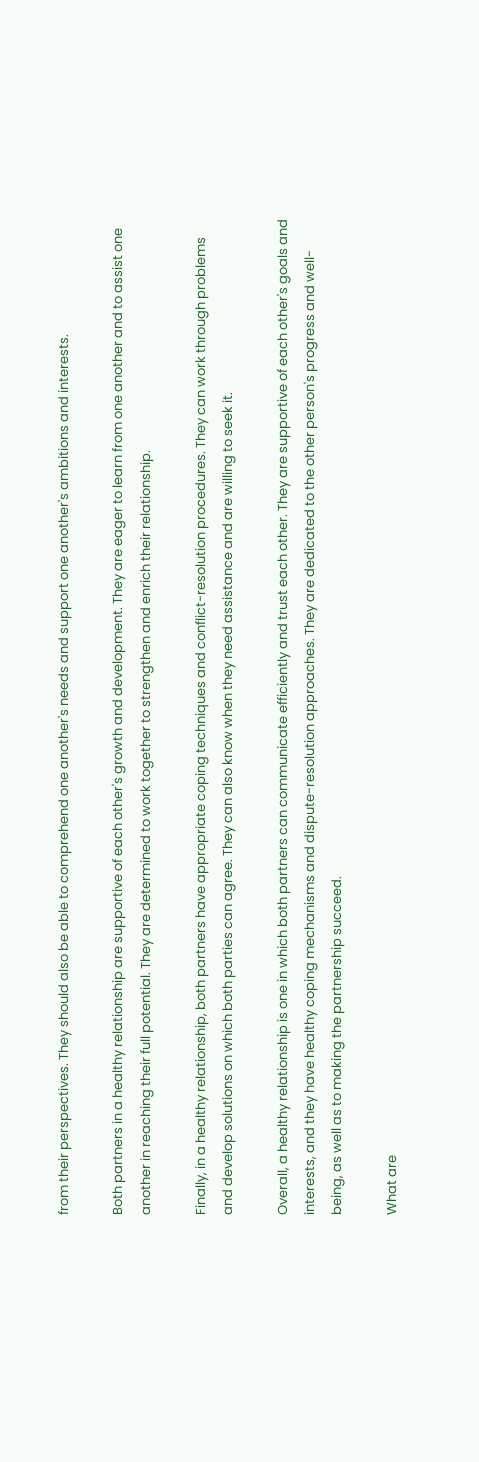from their perspectives. They should also be able to comprehend one another's needs and support one another's ambitions and interests.

Both partners in a healthy relationship are supportive of each other's growth and development. They are eager to learn from one another and to assist one another in reaching their full potential. They are determined to work together to strengthen and enrich their relationship.

Finally, in a healthy relationship, both partners have appropriate coping techniques and conflict-resolution procedures. They can work through problems and develop solutions on which both parties can agree. They can also know when they need assistance and are willing to seek it.

Overall, a healthy relationship is one in which both partners can communicate efficiently and trust each other. They are supportive of each other's goals and interests, and they have healthy coping mechanisms and dispute-resolution approaches. They are dedicated to the other person's progress and well-being, as well as to making the partnership succeed.

What are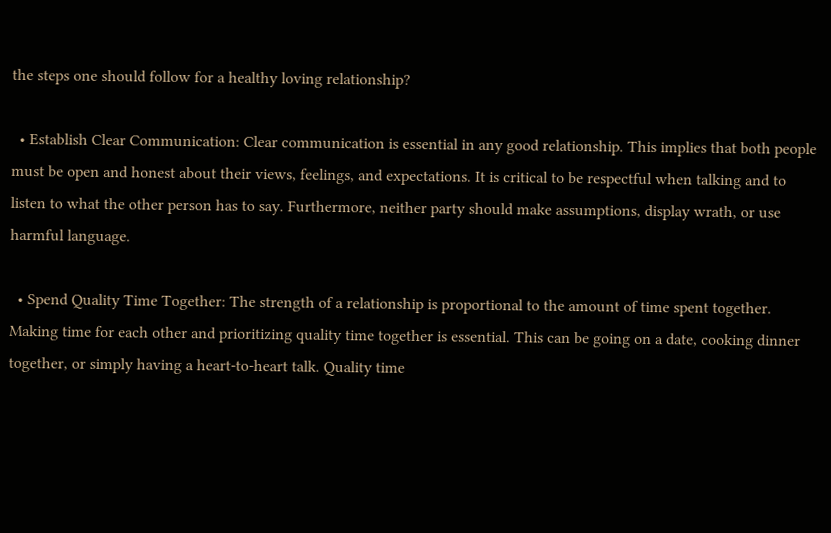the steps one should follow for a healthy loving relationship?

  • Establish Clear Communication: Clear communication is essential in any good relationship. This implies that both people must be open and honest about their views, feelings, and expectations. It is critical to be respectful when talking and to listen to what the other person has to say. Furthermore, neither party should make assumptions, display wrath, or use harmful language.

  • Spend Quality Time Together: The strength of a relationship is proportional to the amount of time spent together. Making time for each other and prioritizing quality time together is essential. This can be going on a date, cooking dinner together, or simply having a heart-to-heart talk. Quality time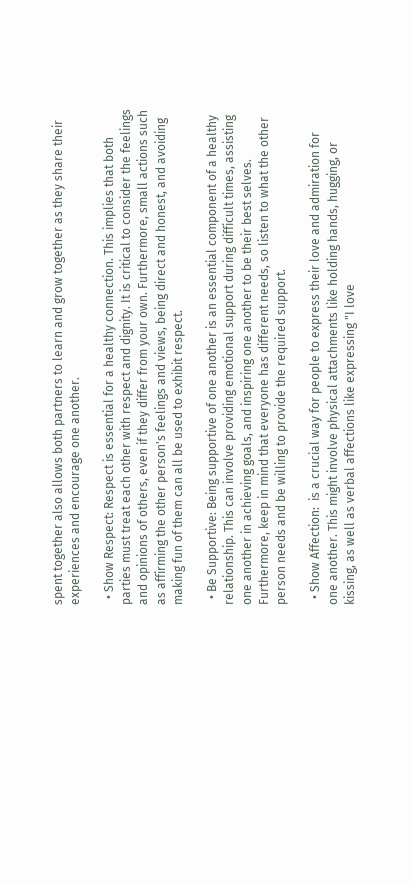spent together also allows both partners to learn and grow together as they share their experiences and encourage one another.

  • Show Respect: Respect is essential for a healthy connection. This implies that both parties must treat each other with respect and dignity. It is critical to consider the feelings and opinions of others, even if they differ from your own. Furthermore, small actions such as affirming the other person's feelings and views, being direct and honest, and avoiding making fun of them can all be used to exhibit respect.

  • Be Supportive: Being supportive of one another is an essential component of a healthy relationship. This can involve providing emotional support during difficult times, assisting one another in achieving goals, and inspiring one another to be their best selves. Furthermore, keep in mind that everyone has different needs, so listen to what the other person needs and be willing to provide the required support.

  • Show Affection:  is a crucial way for people to express their love and admiration for one another. This might involve physical attachments like holding hands, hugging, or kissing, as well as verbal affections like expressing "I love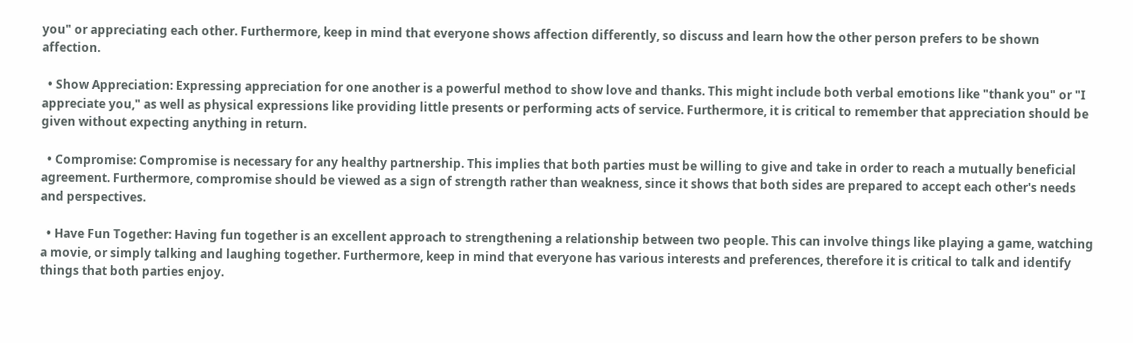you" or appreciating each other. Furthermore, keep in mind that everyone shows affection differently, so discuss and learn how the other person prefers to be shown affection.

  • Show Appreciation: Expressing appreciation for one another is a powerful method to show love and thanks. This might include both verbal emotions like "thank you" or "I appreciate you," as well as physical expressions like providing little presents or performing acts of service. Furthermore, it is critical to remember that appreciation should be given without expecting anything in return.

  • Compromise: Compromise is necessary for any healthy partnership. This implies that both parties must be willing to give and take in order to reach a mutually beneficial agreement. Furthermore, compromise should be viewed as a sign of strength rather than weakness, since it shows that both sides are prepared to accept each other's needs and perspectives.

  • Have Fun Together: Having fun together is an excellent approach to strengthening a relationship between two people. This can involve things like playing a game, watching a movie, or simply talking and laughing together. Furthermore, keep in mind that everyone has various interests and preferences, therefore it is critical to talk and identify things that both parties enjoy.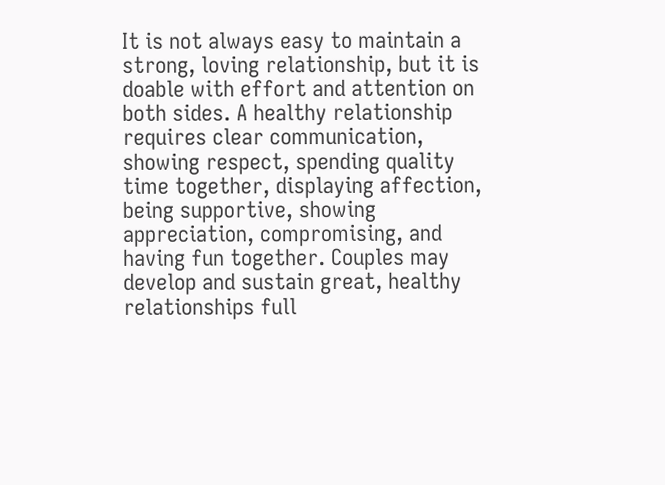It is not always easy to maintain a strong, loving relationship, but it is doable with effort and attention on both sides. A healthy relationship requires clear communication, showing respect, spending quality time together, displaying affection, being supportive, showing appreciation, compromising, and having fun together. Couples may develop and sustain great, healthy relationships full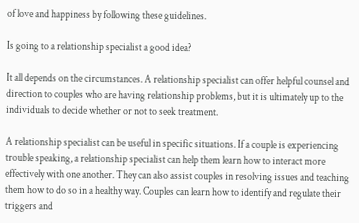of love and happiness by following these guidelines.

Is going to a relationship specialist a good idea?

It all depends on the circumstances. A relationship specialist can offer helpful counsel and direction to couples who are having relationship problems, but it is ultimately up to the individuals to decide whether or not to seek treatment.

A relationship specialist can be useful in specific situations. If a couple is experiencing trouble speaking, a relationship specialist can help them learn how to interact more effectively with one another. They can also assist couples in resolving issues and teaching them how to do so in a healthy way. Couples can learn how to identify and regulate their triggers and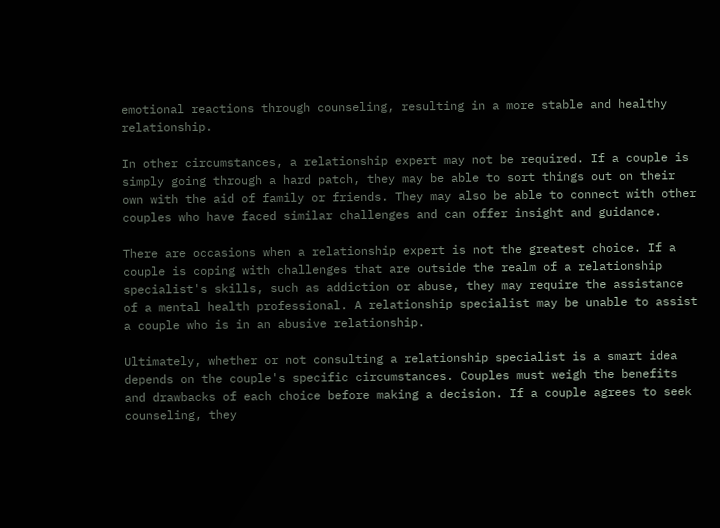emotional reactions through counseling, resulting in a more stable and healthy relationship.

In other circumstances, a relationship expert may not be required. If a couple is simply going through a hard patch, they may be able to sort things out on their own with the aid of family or friends. They may also be able to connect with other couples who have faced similar challenges and can offer insight and guidance.

There are occasions when a relationship expert is not the greatest choice. If a couple is coping with challenges that are outside the realm of a relationship specialist's skills, such as addiction or abuse, they may require the assistance of a mental health professional. A relationship specialist may be unable to assist a couple who is in an abusive relationship.

Ultimately, whether or not consulting a relationship specialist is a smart idea depends on the couple's specific circumstances. Couples must weigh the benefits and drawbacks of each choice before making a decision. If a couple agrees to seek counseling, they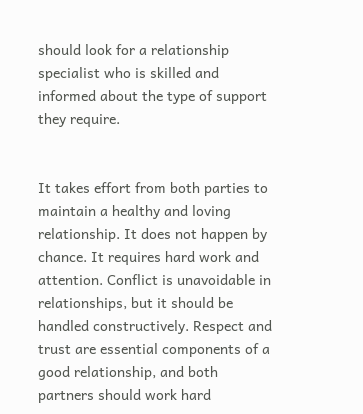should look for a relationship specialist who is skilled and informed about the type of support they require.


It takes effort from both parties to maintain a healthy and loving relationship. It does not happen by chance. It requires hard work and attention. Conflict is unavoidable in relationships, but it should be handled constructively. Respect and trust are essential components of a good relationship, and both partners should work hard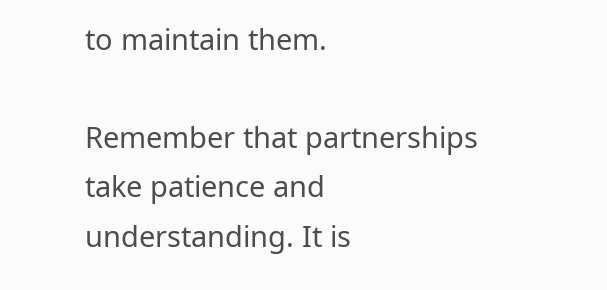to maintain them.

Remember that partnerships take patience and understanding. It is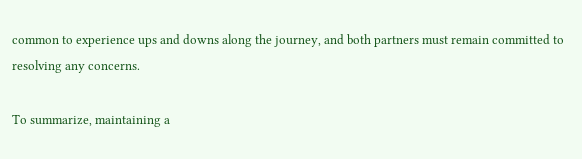common to experience ups and downs along the journey, and both partners must remain committed to resolving any concerns.

To summarize, maintaining a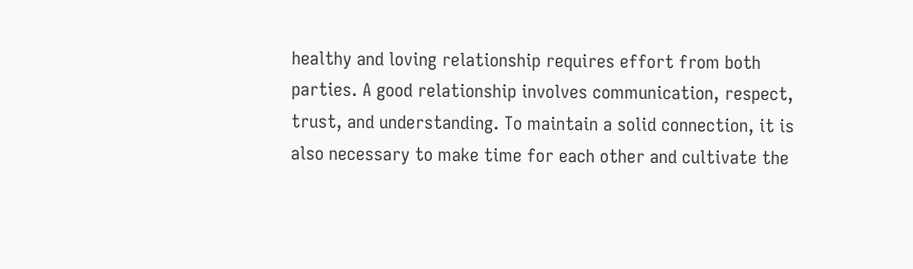healthy and loving relationship requires effort from both parties. A good relationship involves communication, respect, trust, and understanding. To maintain a solid connection, it is also necessary to make time for each other and cultivate the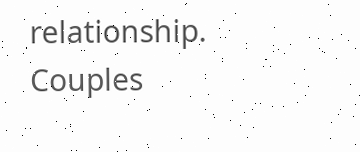relationship. Couples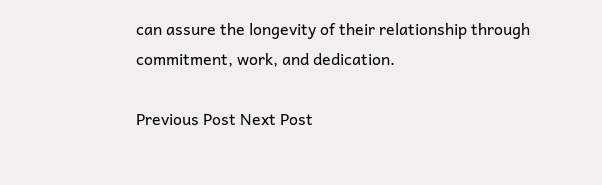can assure the longevity of their relationship through commitment, work, and dedication.

Previous Post Next Post